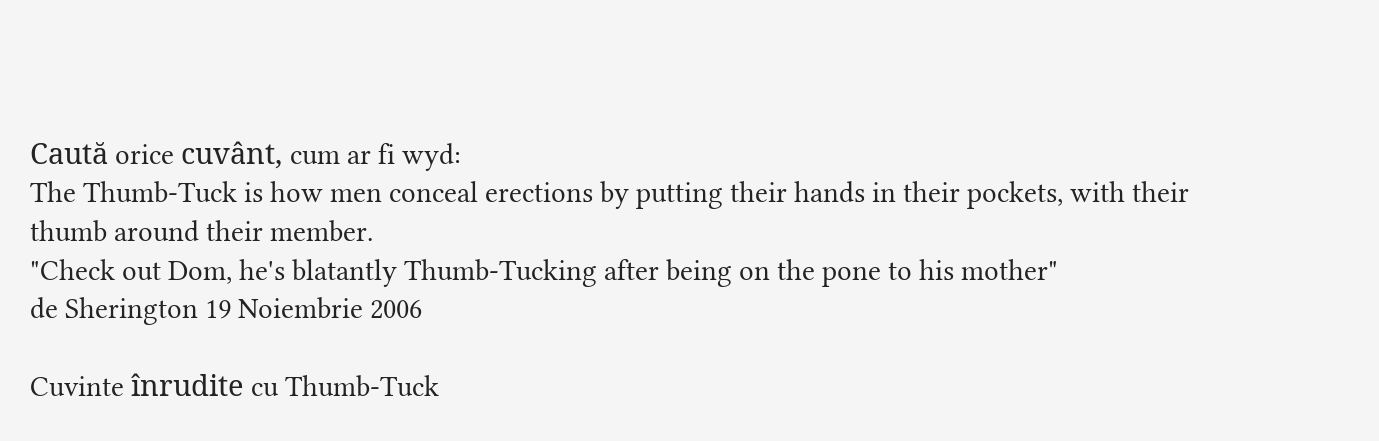Caută orice cuvânt, cum ar fi wyd:
The Thumb-Tuck is how men conceal erections by putting their hands in their pockets, with their thumb around their member.
"Check out Dom, he's blatantly Thumb-Tucking after being on the pone to his mother"
de Sherington 19 Noiembrie 2006

Cuvinte înrudite cu Thumb-Tuck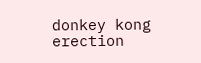donkey kong erection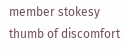member stokesy thumb of discomfort